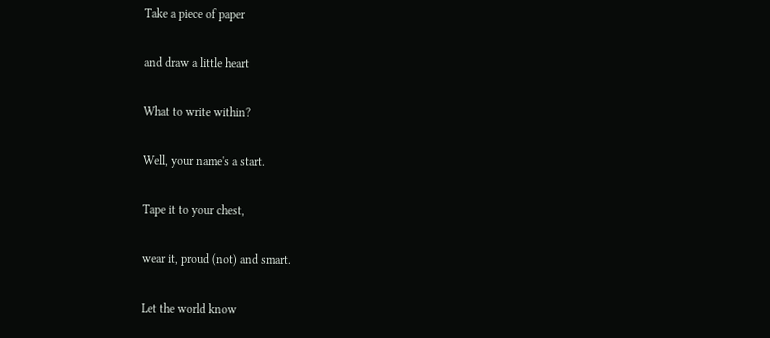Take a piece of paper

and draw a little heart

What to write within?

Well, your name's a start.

Tape it to your chest,

wear it, proud (not) and smart.

Let the world know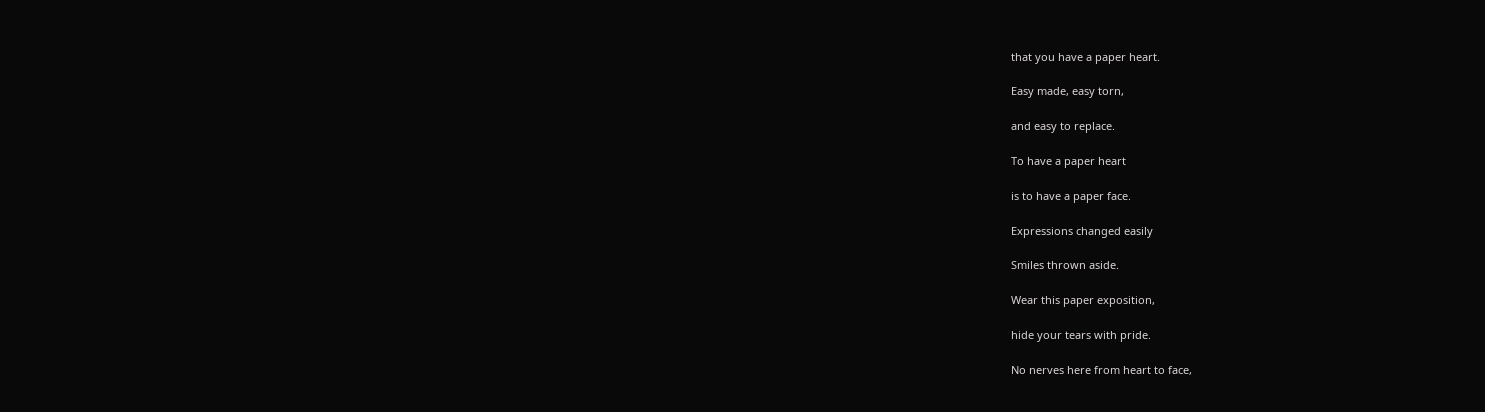that you have a paper heart.

Easy made, easy torn,

and easy to replace.

To have a paper heart

is to have a paper face.

Expressions changed easily

Smiles thrown aside.

Wear this paper exposition,

hide your tears with pride.

No nerves here from heart to face,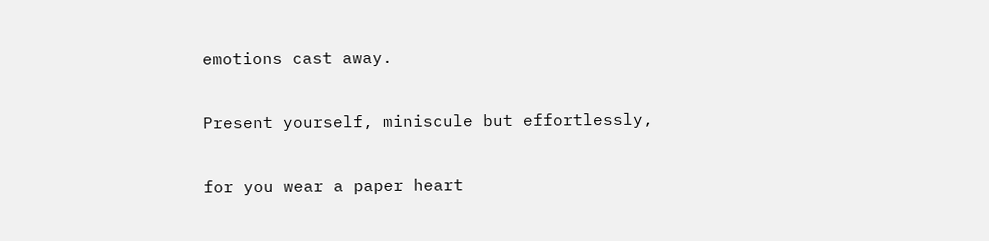emotions cast away.

Present yourself, miniscule but effortlessly,

for you wear a paper heart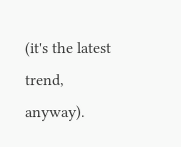(it's the latest trend, anyway).